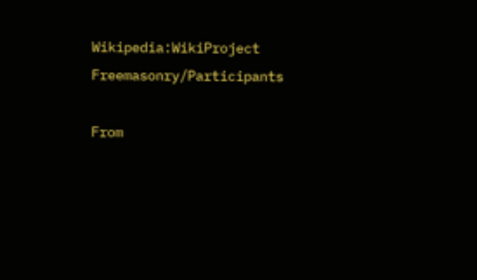Wikipedia:WikiProject Freemasonry/Participants

From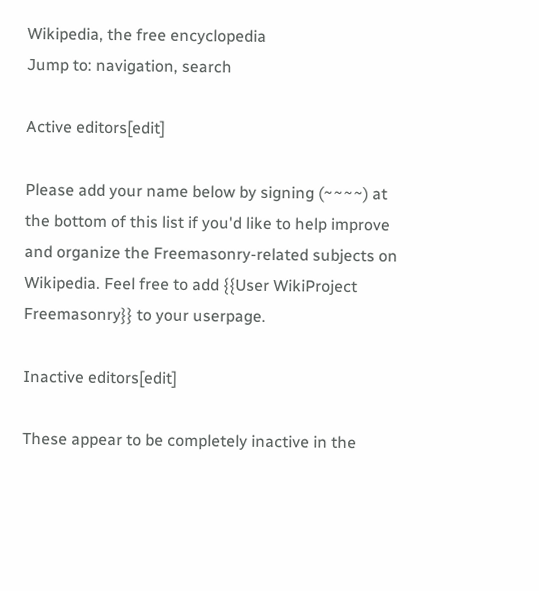Wikipedia, the free encyclopedia
Jump to: navigation, search

Active editors[edit]

Please add your name below by signing (~~~~) at the bottom of this list if you'd like to help improve and organize the Freemasonry-related subjects on Wikipedia. Feel free to add {{User WikiProject Freemasonry}} to your userpage.

Inactive editors[edit]

These appear to be completely inactive in the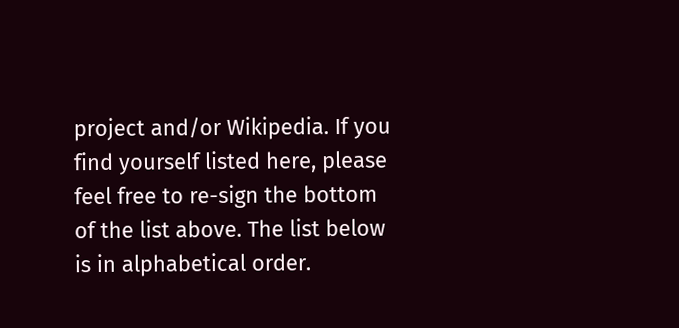project and/or Wikipedia. If you find yourself listed here, please feel free to re-sign the bottom of the list above. The list below is in alphabetical order.